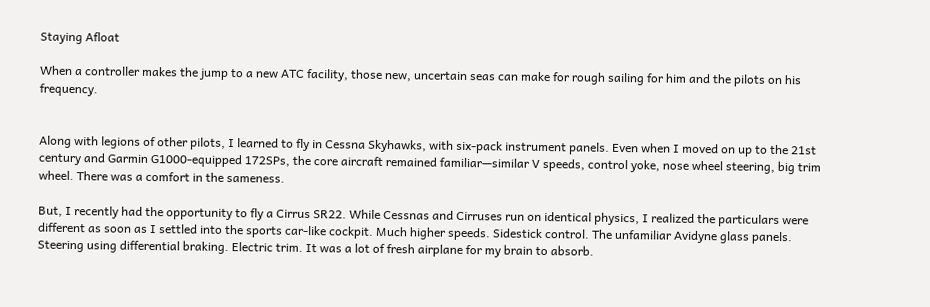Staying Afloat

When a controller makes the jump to a new ATC facility, those new, uncertain seas can make for rough sailing for him and the pilots on his frequency.


Along with legions of other pilots, I learned to fly in Cessna Skyhawks, with six-pack instrument panels. Even when I moved on up to the 21st century and Garmin G1000-equipped 172SPs, the core aircraft remained familiar—similar V speeds, control yoke, nose wheel steering, big trim wheel. There was a comfort in the sameness.

But, I recently had the opportunity to fly a Cirrus SR22. While Cessnas and Cirruses run on identical physics, I realized the particulars were different as soon as I settled into the sports car-like cockpit. Much higher speeds. Sidestick control. The unfamiliar Avidyne glass panels. Steering using differential braking. Electric trim. It was a lot of fresh airplane for my brain to absorb.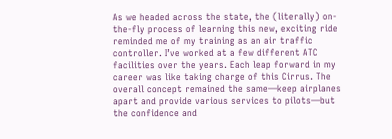As we headed across the state, the (literally) on-the-fly process of learning this new, exciting ride reminded me of my training as an air traffic controller. I’ve worked at a few different ATC facilities over the years. Each leap forward in my career was like taking charge of this Cirrus. The overall concept remained the same—keep airplanes apart and provide various services to pilots—but the confidence and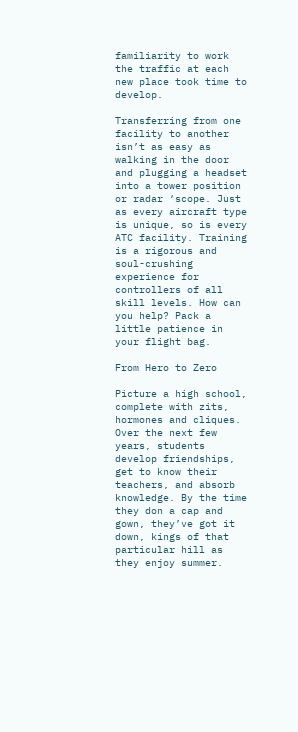familiarity to work the traffic at each new place took time to develop.

Transferring from one facility to another isn’t as easy as walking in the door and plugging a headset into a tower position or radar ‘scope. Just as every aircraft type is unique, so is every ATC facility. Training is a rigorous and soul-crushing experience for controllers of all skill levels. How can you help? Pack a little patience in your flight bag.

From Hero to Zero

Picture a high school, complete with zits, hormones and cliques. Over the next few years, students develop friendships, get to know their teachers, and absorb knowledge. By the time they don a cap and gown, they’ve got it down, kings of that particular hill as they enjoy summer.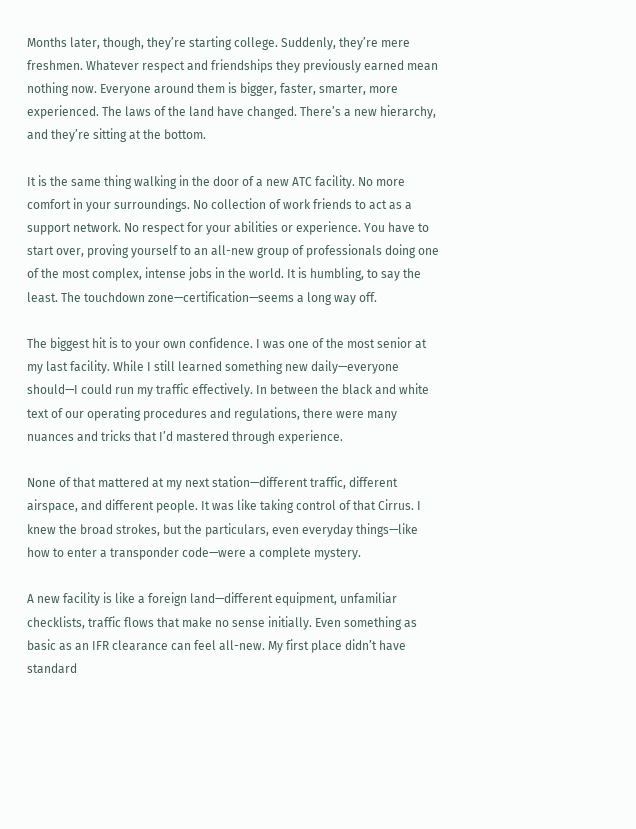Months later, though, they’re starting college. Suddenly, they’re mere freshmen. Whatever respect and friendships they previously earned mean nothing now. Everyone around them is bigger, faster, smarter, more experienced. The laws of the land have changed. There’s a new hierarchy, and they’re sitting at the bottom.

It is the same thing walking in the door of a new ATC facility. No more comfort in your surroundings. No collection of work friends to act as a support network. No respect for your abilities or experience. You have to start over, proving yourself to an all-new group of professionals doing one of the most complex, intense jobs in the world. It is humbling, to say the least. The touchdown zone—certification—seems a long way off.

The biggest hit is to your own confidence. I was one of the most senior at my last facility. While I still learned something new daily—everyone should—I could run my traffic effectively. In between the black and white text of our operating procedures and regulations, there were many nuances and tricks that I’d mastered through experience.

None of that mattered at my next station—different traffic, different airspace, and different people. It was like taking control of that Cirrus. I knew the broad strokes, but the particulars, even everyday things—like how to enter a transponder code—were a complete mystery.

A new facility is like a foreign land—different equipment, unfamiliar checklists, traffic flows that make no sense initially. Even something as basic as an IFR clearance can feel all-new. My first place didn’t have standard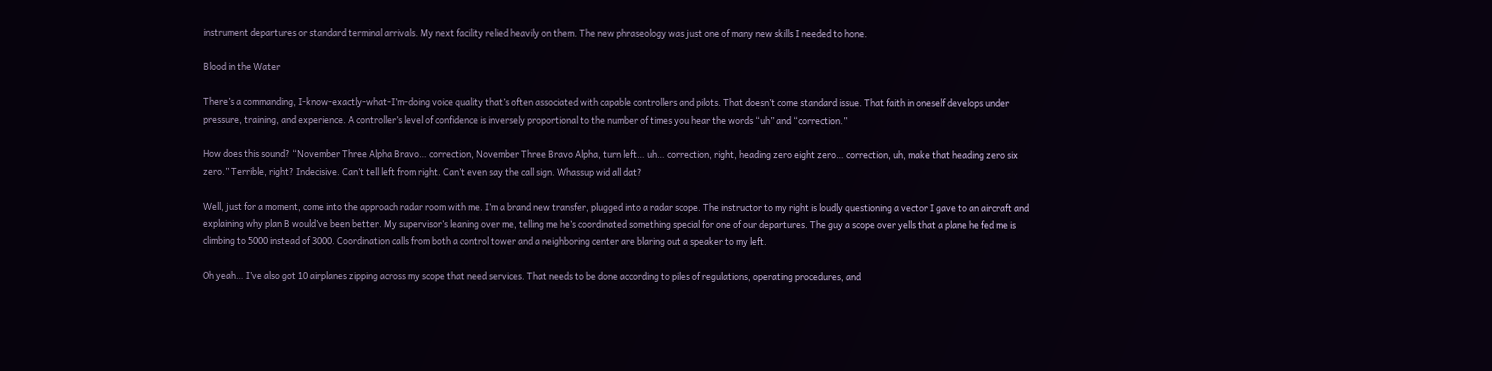instrument departures or standard terminal arrivals. My next facility relied heavily on them. The new phraseology was just one of many new skills I needed to hone.

Blood in the Water

There’s a commanding, I-know-exactly-what-I’m-doing voice quality that’s often associated with capable controllers and pilots. That doesn’t come standard issue. That faith in oneself develops under pressure, training, and experience. A controller’s level of confidence is inversely proportional to the number of times you hear the words “uh” and “correction.”

How does this sound? “November Three Alpha Bravo… correction, November Three Bravo Alpha, turn left… uh… correction, right, heading zero eight zero… correction, uh, make that heading zero six zero.” Terrible, right? Indecisive. Can’t tell left from right. Can’t even say the call sign. Whassup wid all dat?

Well, just for a moment, come into the approach radar room with me. I’m a brand new transfer, plugged into a radar scope. The instructor to my right is loudly questioning a vector I gave to an aircraft and explaining why plan B would’ve been better. My supervisor’s leaning over me, telling me he’s coordinated something special for one of our departures. The guy a scope over yells that a plane he fed me is climbing to 5000 instead of 3000. Coordination calls from both a control tower and a neighboring center are blaring out a speaker to my left.

Oh yeah… I’ve also got 10 airplanes zipping across my scope that need services. That needs to be done according to piles of regulations, operating procedures, and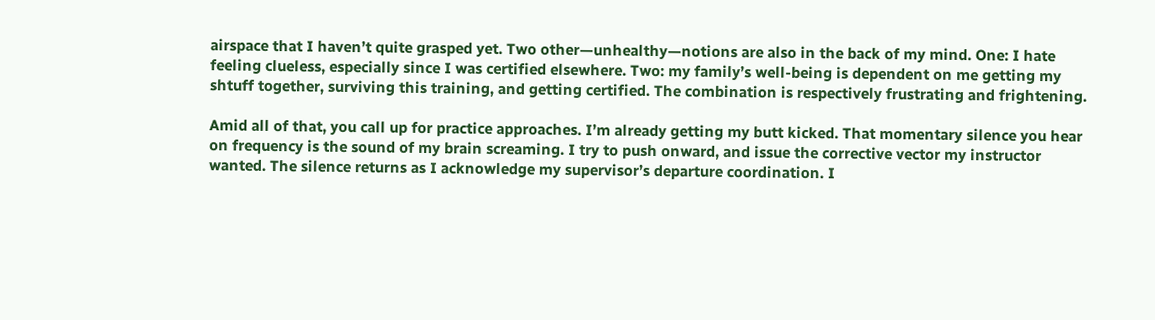airspace that I haven’t quite grasped yet. Two other—unhealthy—notions are also in the back of my mind. One: I hate feeling clueless, especially since I was certified elsewhere. Two: my family’s well-being is dependent on me getting my shtuff together, surviving this training, and getting certified. The combination is respectively frustrating and frightening.

Amid all of that, you call up for practice approaches. I’m already getting my butt kicked. That momentary silence you hear on frequency is the sound of my brain screaming. I try to push onward, and issue the corrective vector my instructor wanted. The silence returns as I acknowledge my supervisor’s departure coordination. I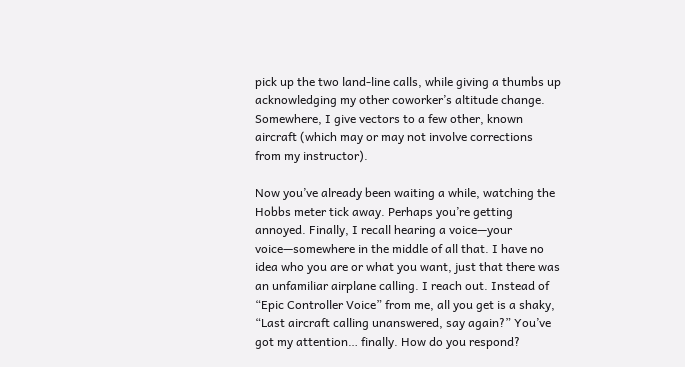pick up the two land-line calls, while giving a thumbs up acknowledging my other coworker’s altitude change. Somewhere, I give vectors to a few other, known aircraft (which may or may not involve corrections from my instructor).

Now you’ve already been waiting a while, watching the Hobbs meter tick away. Perhaps you’re getting annoyed. Finally, I recall hearing a voice—your voice—somewhere in the middle of all that. I have no idea who you are or what you want, just that there was an unfamiliar airplane calling. I reach out. Instead of “Epic Controller Voice” from me, all you get is a shaky, “Last aircraft calling unanswered, say again?” You’ve got my attention… finally. How do you respond?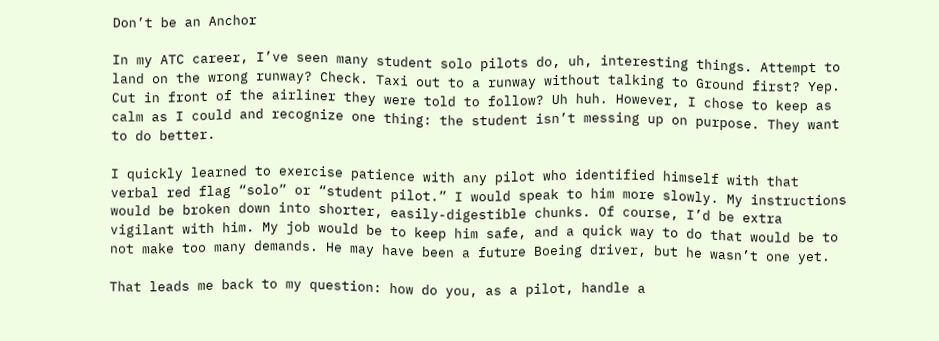Don’t be an Anchor

In my ATC career, I’ve seen many student solo pilots do, uh, interesting things. Attempt to land on the wrong runway? Check. Taxi out to a runway without talking to Ground first? Yep. Cut in front of the airliner they were told to follow? Uh huh. However, I chose to keep as calm as I could and recognize one thing: the student isn’t messing up on purpose. They want to do better.

I quickly learned to exercise patience with any pilot who identified himself with that verbal red flag “solo” or “student pilot.” I would speak to him more slowly. My instructions would be broken down into shorter, easily-digestible chunks. Of course, I’d be extra vigilant with him. My job would be to keep him safe, and a quick way to do that would be to not make too many demands. He may have been a future Boeing driver, but he wasn’t one yet.

That leads me back to my question: how do you, as a pilot, handle a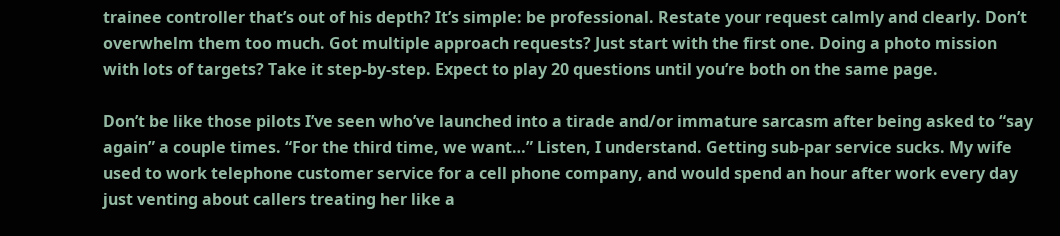trainee controller that’s out of his depth? It’s simple: be professional. Restate your request calmly and clearly. Don’t overwhelm them too much. Got multiple approach requests? Just start with the first one. Doing a photo mission with lots of targets? Take it step-by-step. Expect to play 20 questions until you’re both on the same page.

Don’t be like those pilots I’ve seen who’ve launched into a tirade and/or immature sarcasm after being asked to “say again” a couple times. “For the third time, we want…” Listen, I understand. Getting sub-par service sucks. My wife used to work telephone customer service for a cell phone company, and would spend an hour after work every day just venting about callers treating her like a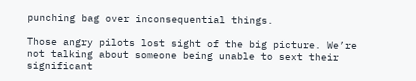punching bag over inconsequential things.

Those angry pilots lost sight of the big picture. We’re not talking about someone being unable to sext their significant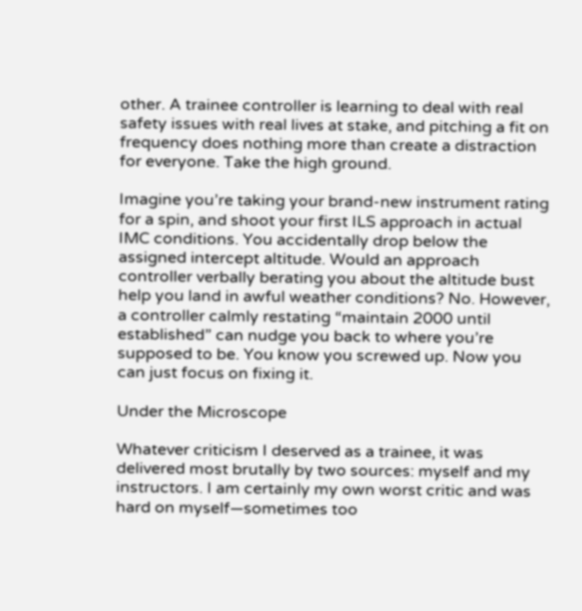other. A trainee controller is learning to deal with real safety issues with real lives at stake, and pitching a fit on frequency does nothing more than create a distraction for everyone. Take the high ground.

Imagine you’re taking your brand-new instrument rating for a spin, and shoot your first ILS approach in actual IMC conditions. You accidentally drop below the assigned intercept altitude. Would an approach controller verbally berating you about the altitude bust help you land in awful weather conditions? No. However, a controller calmly restating “maintain 2000 until established” can nudge you back to where you’re supposed to be. You know you screwed up. Now you can just focus on fixing it.

Under the Microscope

Whatever criticism I deserved as a trainee, it was delivered most brutally by two sources: myself and my instructors. I am certainly my own worst critic and was hard on myself—sometimes too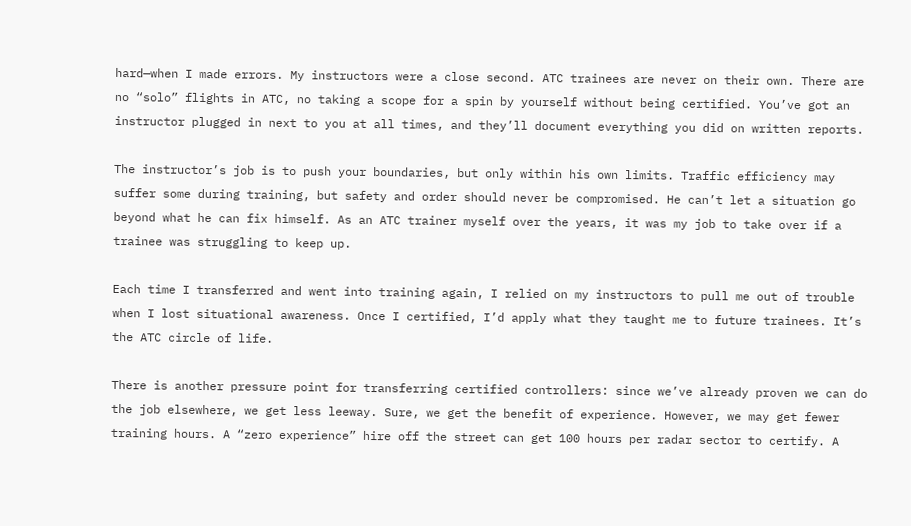hard—when I made errors. My instructors were a close second. ATC trainees are never on their own. There are no “solo” flights in ATC, no taking a scope for a spin by yourself without being certified. You’ve got an instructor plugged in next to you at all times, and they’ll document everything you did on written reports.

The instructor’s job is to push your boundaries, but only within his own limits. Traffic efficiency may suffer some during training, but safety and order should never be compromised. He can’t let a situation go beyond what he can fix himself. As an ATC trainer myself over the years, it was my job to take over if a trainee was struggling to keep up.

Each time I transferred and went into training again, I relied on my instructors to pull me out of trouble when I lost situational awareness. Once I certified, I’d apply what they taught me to future trainees. It’s the ATC circle of life.

There is another pressure point for transferring certified controllers: since we’ve already proven we can do the job elsewhere, we get less leeway. Sure, we get the benefit of experience. However, we may get fewer training hours. A “zero experience” hire off the street can get 100 hours per radar sector to certify. A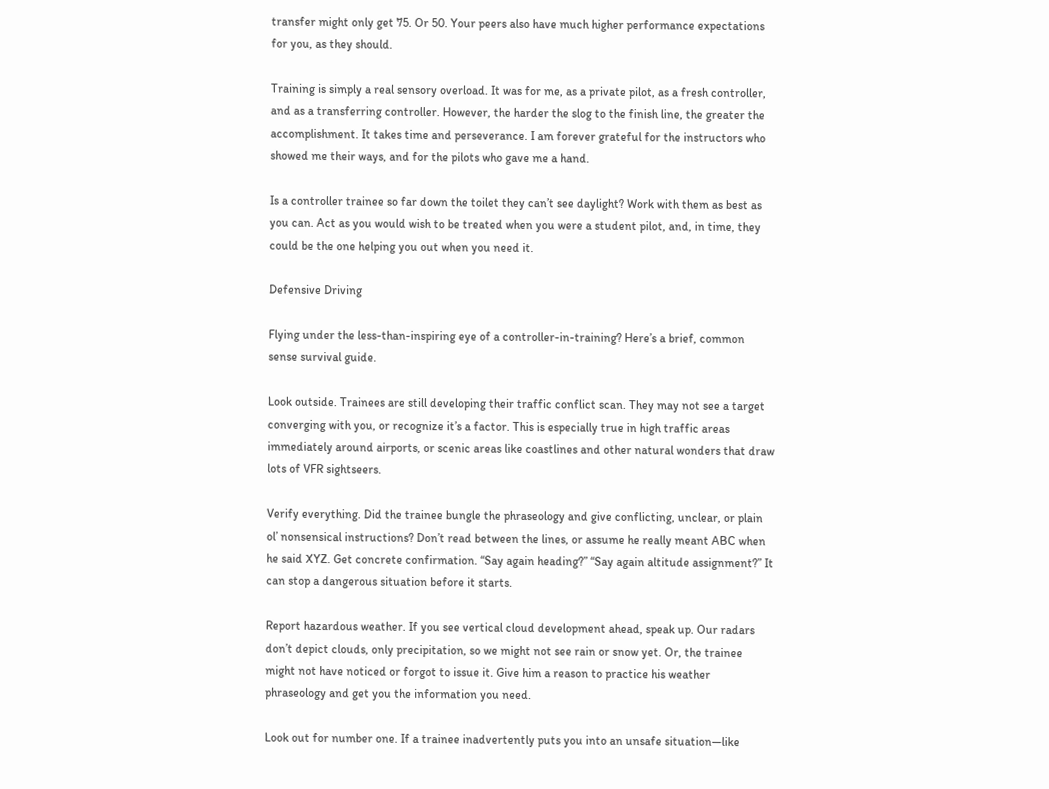transfer might only get 75. Or 50. Your peers also have much higher performance expectations for you, as they should.

Training is simply a real sensory overload. It was for me, as a private pilot, as a fresh controller, and as a transferring controller. However, the harder the slog to the finish line, the greater the accomplishment. It takes time and perseverance. I am forever grateful for the instructors who showed me their ways, and for the pilots who gave me a hand.

Is a controller trainee so far down the toilet they can’t see daylight? Work with them as best as you can. Act as you would wish to be treated when you were a student pilot, and, in time, they could be the one helping you out when you need it.

Defensive Driving

Flying under the less-than-inspiring eye of a controller-in-training? Here’s a brief, common sense survival guide.

Look outside. Trainees are still developing their traffic conflict scan. They may not see a target converging with you, or recognize it’s a factor. This is especially true in high traffic areas immediately around airports, or scenic areas like coastlines and other natural wonders that draw lots of VFR sightseers.

Verify everything. Did the trainee bungle the phraseology and give conflicting, unclear, or plain ol’ nonsensical instructions? Don’t read between the lines, or assume he really meant ABC when he said XYZ. Get concrete confirmation. “Say again heading?” “Say again altitude assignment?” It can stop a dangerous situation before it starts.

Report hazardous weather. If you see vertical cloud development ahead, speak up. Our radars don’t depict clouds, only precipitation, so we might not see rain or snow yet. Or, the trainee might not have noticed or forgot to issue it. Give him a reason to practice his weather phraseology and get you the information you need.

Look out for number one. If a trainee inadvertently puts you into an unsafe situation—like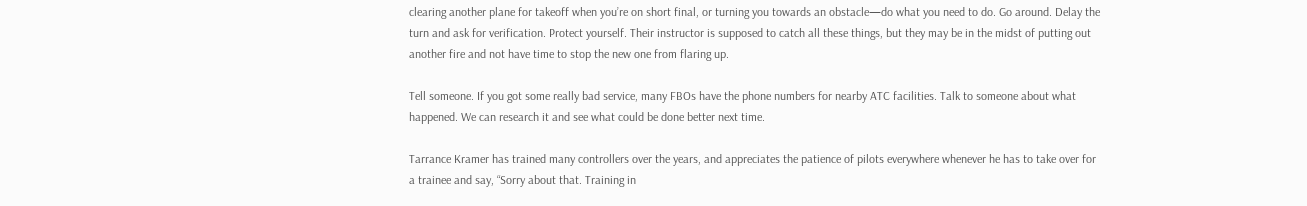clearing another plane for takeoff when you’re on short final, or turning you towards an obstacle—do what you need to do. Go around. Delay the turn and ask for verification. Protect yourself. Their instructor is supposed to catch all these things, but they may be in the midst of putting out another fire and not have time to stop the new one from flaring up.

Tell someone. If you got some really bad service, many FBOs have the phone numbers for nearby ATC facilities. Talk to someone about what happened. We can research it and see what could be done better next time.

Tarrance Kramer has trained many controllers over the years, and appreciates the patience of pilots everywhere whenever he has to take over for a trainee and say, “Sorry about that. Training in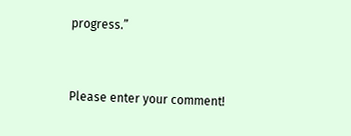progress.”


Please enter your comment!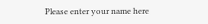Please enter your name here